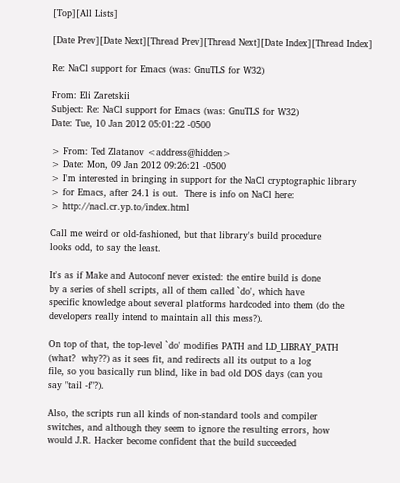[Top][All Lists]

[Date Prev][Date Next][Thread Prev][Thread Next][Date Index][Thread Index]

Re: NaCl support for Emacs (was: GnuTLS for W32)

From: Eli Zaretskii
Subject: Re: NaCl support for Emacs (was: GnuTLS for W32)
Date: Tue, 10 Jan 2012 05:01:22 -0500

> From: Ted Zlatanov <address@hidden>
> Date: Mon, 09 Jan 2012 09:26:21 -0500
> I'm interested in bringing in support for the NaCl cryptographic library
> for Emacs, after 24.1 is out.  There is info on NaCl here:
> http://nacl.cr.yp.to/index.html

Call me weird or old-fashioned, but that library's build procedure
looks odd, to say the least.

It's as if Make and Autoconf never existed: the entire build is done
by a series of shell scripts, all of them called `do', which have
specific knowledge about several platforms hardcoded into them (do the
developers really intend to maintain all this mess?).

On top of that, the top-level `do' modifies PATH and LD_LIBRAY_PATH
(what?  why??) as it sees fit, and redirects all its output to a log
file, so you basically run blind, like in bad old DOS days (can you
say "tail -f"?).

Also, the scripts run all kinds of non-standard tools and compiler
switches, and although they seem to ignore the resulting errors, how
would J.R. Hacker become confident that the build succeeded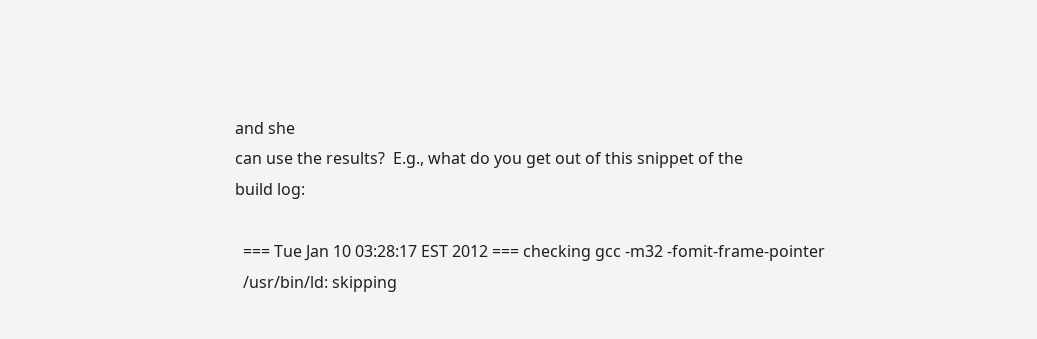and she
can use the results?  E.g., what do you get out of this snippet of the
build log:

  === Tue Jan 10 03:28:17 EST 2012 === checking gcc -m32 -fomit-frame-pointer
  /usr/bin/ld: skipping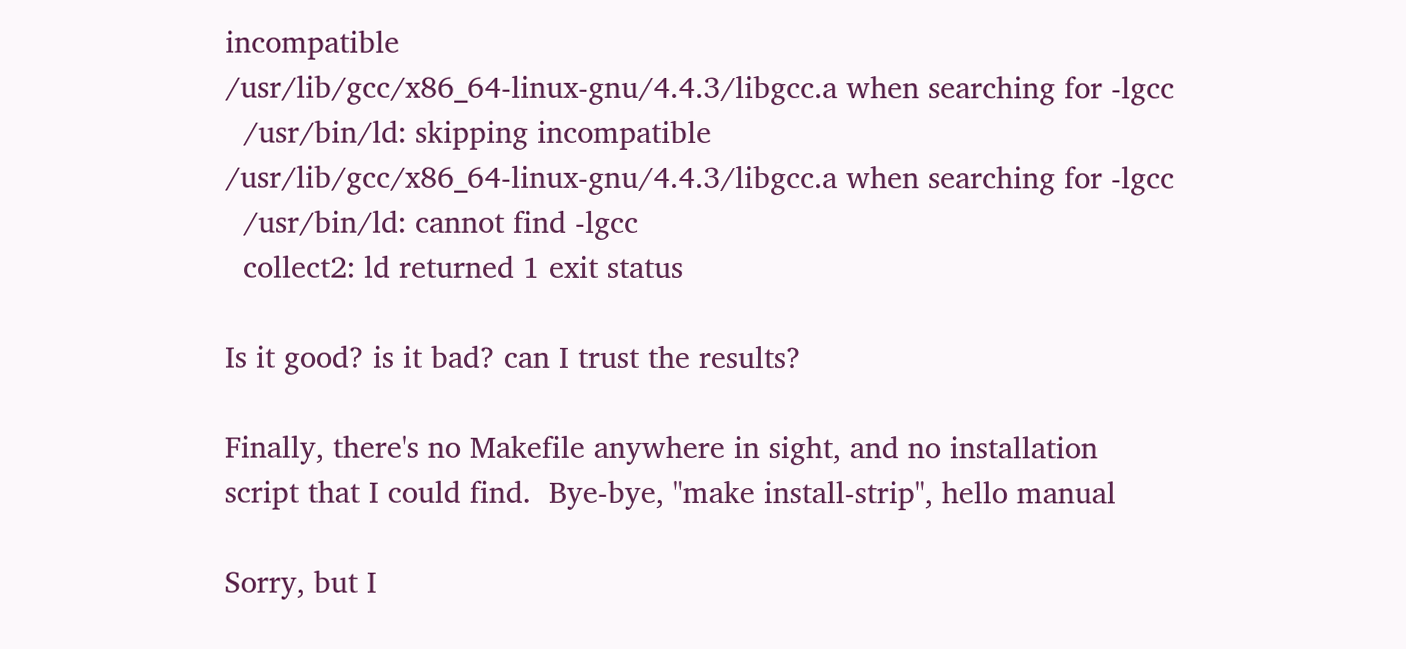incompatible
/usr/lib/gcc/x86_64-linux-gnu/4.4.3/libgcc.a when searching for -lgcc
  /usr/bin/ld: skipping incompatible
/usr/lib/gcc/x86_64-linux-gnu/4.4.3/libgcc.a when searching for -lgcc
  /usr/bin/ld: cannot find -lgcc
  collect2: ld returned 1 exit status

Is it good? is it bad? can I trust the results?

Finally, there's no Makefile anywhere in sight, and no installation
script that I could find.  Bye-bye, "make install-strip", hello manual

Sorry, but I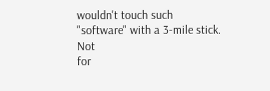wouldn't touch such "software" with a 3-mile stick.  Not
for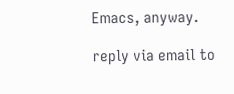Emacs, anyway.

reply via email to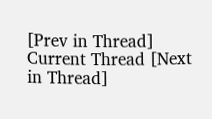[Prev in Thread] Current Thread [Next in Thread]